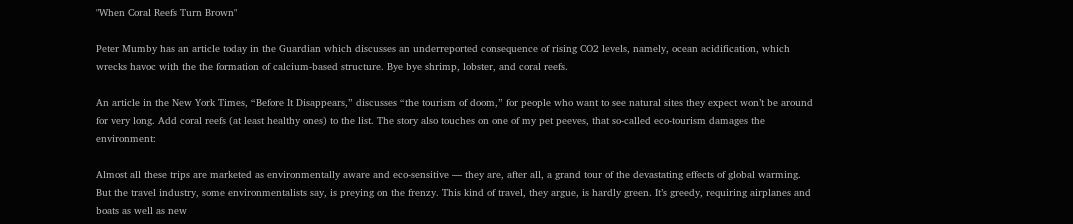"When Coral Reefs Turn Brown"

Peter Mumby has an article today in the Guardian which discusses an underreported consequence of rising CO2 levels, namely, ocean acidification, which wrecks havoc with the the formation of calcium-based structure. Bye bye shrimp, lobster, and coral reefs.

An article in the New York Times, “Before It Disappears,” discusses “the tourism of doom,” for people who want to see natural sites they expect won’t be around for very long. Add coral reefs (at least healthy ones) to the list. The story also touches on one of my pet peeves, that so-called eco-tourism damages the environment:

Almost all these trips are marketed as environmentally aware and eco-sensitive — they are, after all, a grand tour of the devastating effects of global warming. But the travel industry, some environmentalists say, is preying on the frenzy. This kind of travel, they argue, is hardly green. It’s greedy, requiring airplanes and boats as well as new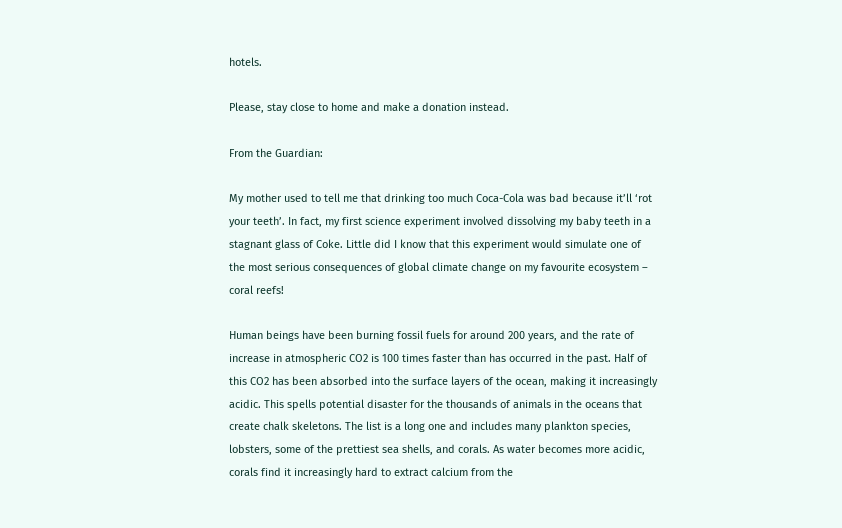hotels.

Please, stay close to home and make a donation instead.

From the Guardian:

My mother used to tell me that drinking too much Coca-Cola was bad because it’ll ‘rot your teeth’. In fact, my first science experiment involved dissolving my baby teeth in a stagnant glass of Coke. Little did I know that this experiment would simulate one of the most serious consequences of global climate change on my favourite ecosystem – coral reefs!

Human beings have been burning fossil fuels for around 200 years, and the rate of increase in atmospheric CO2 is 100 times faster than has occurred in the past. Half of this CO2 has been absorbed into the surface layers of the ocean, making it increasingly acidic. This spells potential disaster for the thousands of animals in the oceans that create chalk skeletons. The list is a long one and includes many plankton species, lobsters, some of the prettiest sea shells, and corals. As water becomes more acidic, corals find it increasingly hard to extract calcium from the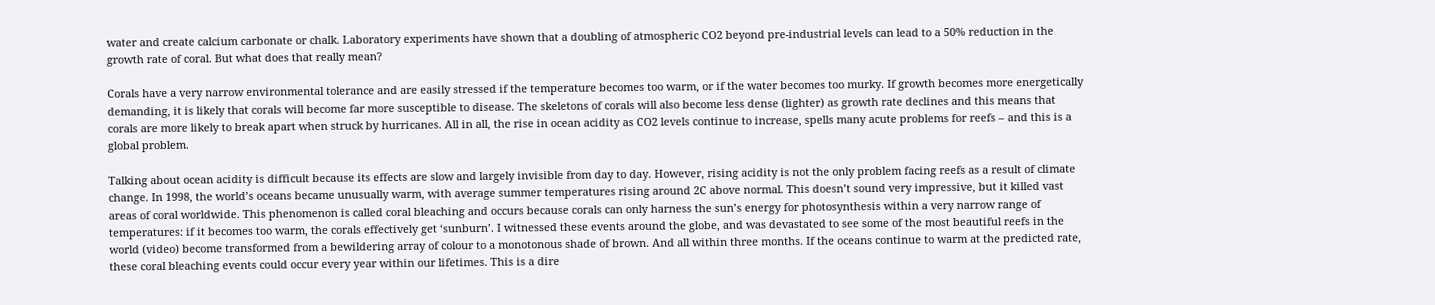water and create calcium carbonate or chalk. Laboratory experiments have shown that a doubling of atmospheric CO2 beyond pre-industrial levels can lead to a 50% reduction in the growth rate of coral. But what does that really mean?

Corals have a very narrow environmental tolerance and are easily stressed if the temperature becomes too warm, or if the water becomes too murky. If growth becomes more energetically demanding, it is likely that corals will become far more susceptible to disease. The skeletons of corals will also become less dense (lighter) as growth rate declines and this means that corals are more likely to break apart when struck by hurricanes. All in all, the rise in ocean acidity as CO2 levels continue to increase, spells many acute problems for reefs – and this is a global problem.

Talking about ocean acidity is difficult because its effects are slow and largely invisible from day to day. However, rising acidity is not the only problem facing reefs as a result of climate change. In 1998, the world’s oceans became unusually warm, with average summer temperatures rising around 2C above normal. This doesn’t sound very impressive, but it killed vast areas of coral worldwide. This phenomenon is called coral bleaching and occurs because corals can only harness the sun’s energy for photosynthesis within a very narrow range of temperatures: if it becomes too warm, the corals effectively get ‘sunburn’. I witnessed these events around the globe, and was devastated to see some of the most beautiful reefs in the world (video) become transformed from a bewildering array of colour to a monotonous shade of brown. And all within three months. If the oceans continue to warm at the predicted rate, these coral bleaching events could occur every year within our lifetimes. This is a dire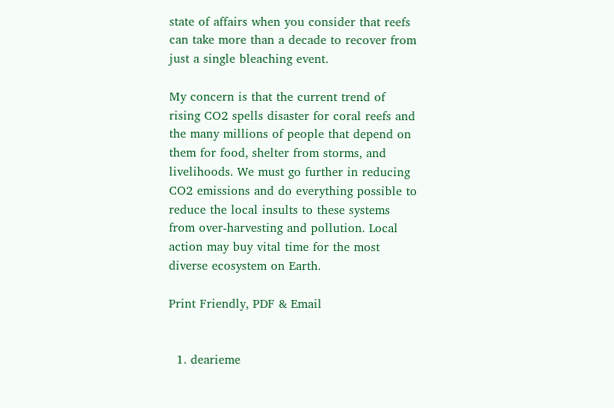state of affairs when you consider that reefs can take more than a decade to recover from just a single bleaching event.

My concern is that the current trend of rising CO2 spells disaster for coral reefs and the many millions of people that depend on them for food, shelter from storms, and livelihoods. We must go further in reducing CO2 emissions and do everything possible to reduce the local insults to these systems from over-harvesting and pollution. Local action may buy vital time for the most diverse ecosystem on Earth.

Print Friendly, PDF & Email


  1. dearieme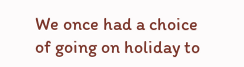We once had a choice of going on holiday to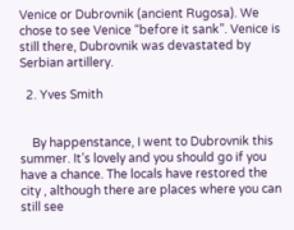Venice or Dubrovnik (ancient Rugosa). We chose to see Venice “before it sank”. Venice is still there, Dubrovnik was devastated by Serbian artillery.

  2. Yves Smith


    By happenstance, I went to Dubrovnik this summer. It’s lovely and you should go if you have a chance. The locals have restored the city , although there are places where you can still see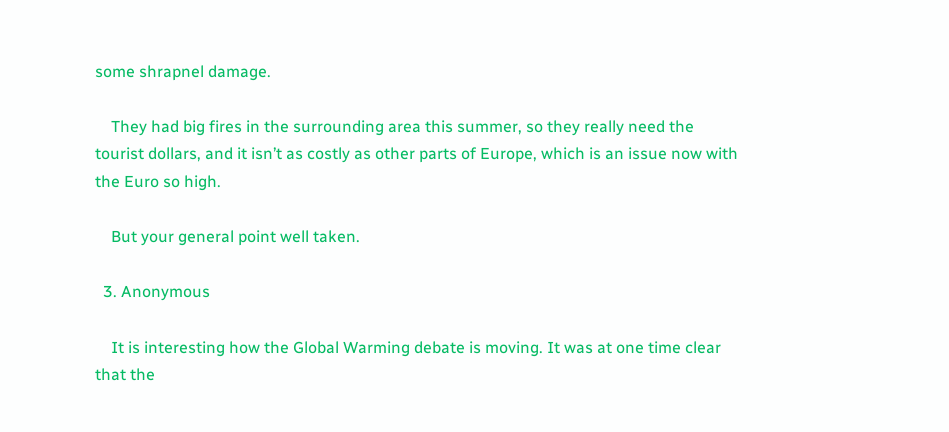some shrapnel damage.

    They had big fires in the surrounding area this summer, so they really need the tourist dollars, and it isn’t as costly as other parts of Europe, which is an issue now with the Euro so high.

    But your general point well taken.

  3. Anonymous

    It is interesting how the Global Warming debate is moving. It was at one time clear that the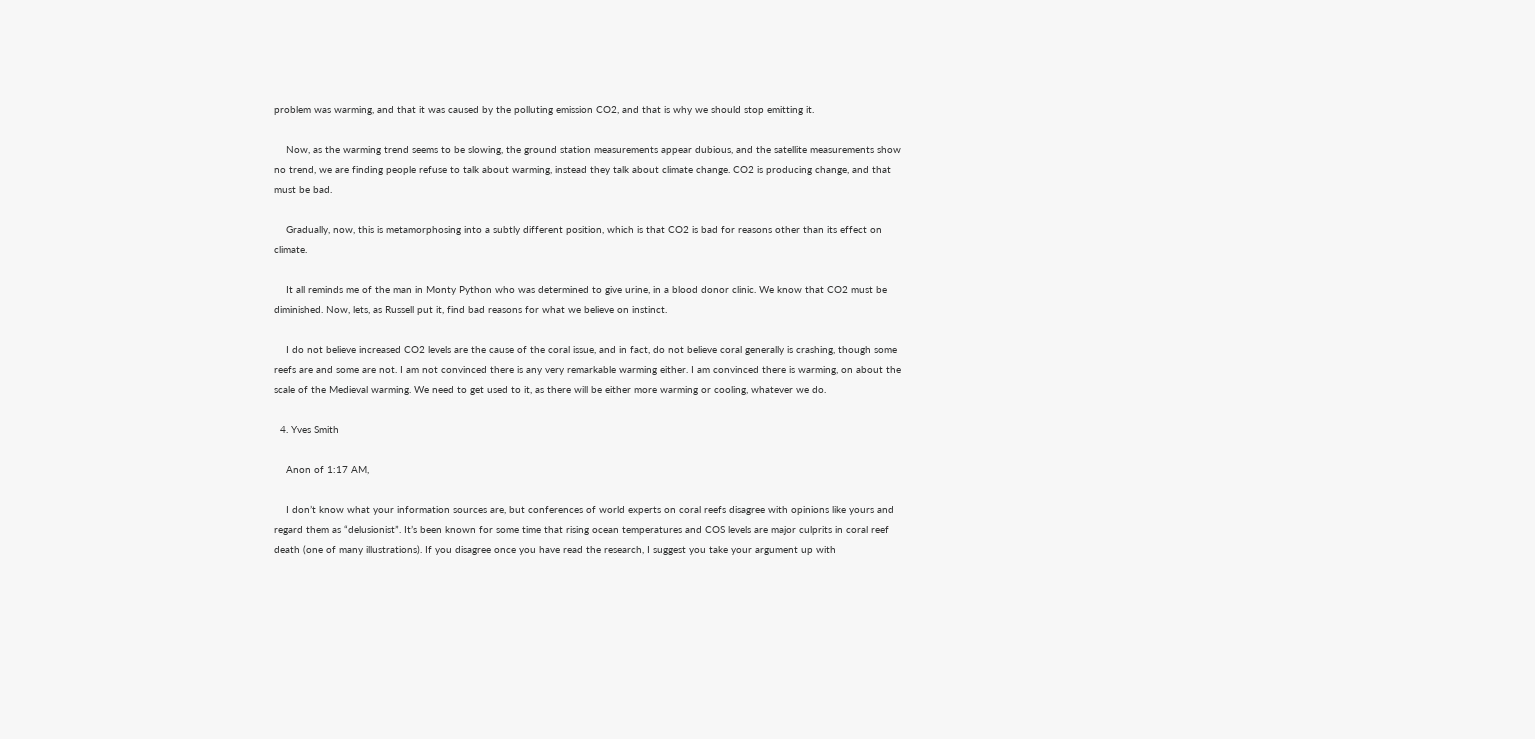problem was warming, and that it was caused by the polluting emission CO2, and that is why we should stop emitting it.

    Now, as the warming trend seems to be slowing, the ground station measurements appear dubious, and the satellite measurements show no trend, we are finding people refuse to talk about warming, instead they talk about climate change. CO2 is producing change, and that must be bad.

    Gradually, now, this is metamorphosing into a subtly different position, which is that CO2 is bad for reasons other than its effect on climate.

    It all reminds me of the man in Monty Python who was determined to give urine, in a blood donor clinic. We know that CO2 must be diminished. Now, lets, as Russell put it, find bad reasons for what we believe on instinct.

    I do not believe increased CO2 levels are the cause of the coral issue, and in fact, do not believe coral generally is crashing, though some reefs are and some are not. I am not convinced there is any very remarkable warming either. I am convinced there is warming, on about the scale of the Medieval warming. We need to get used to it, as there will be either more warming or cooling, whatever we do.

  4. Yves Smith

    Anon of 1:17 AM,

    I don’t know what your information sources are, but conferences of world experts on coral reefs disagree with opinions like yours and regard them as “delusionist”. It’s been known for some time that rising ocean temperatures and COS levels are major culprits in coral reef death (one of many illustrations). If you disagree once you have read the research, I suggest you take your argument up with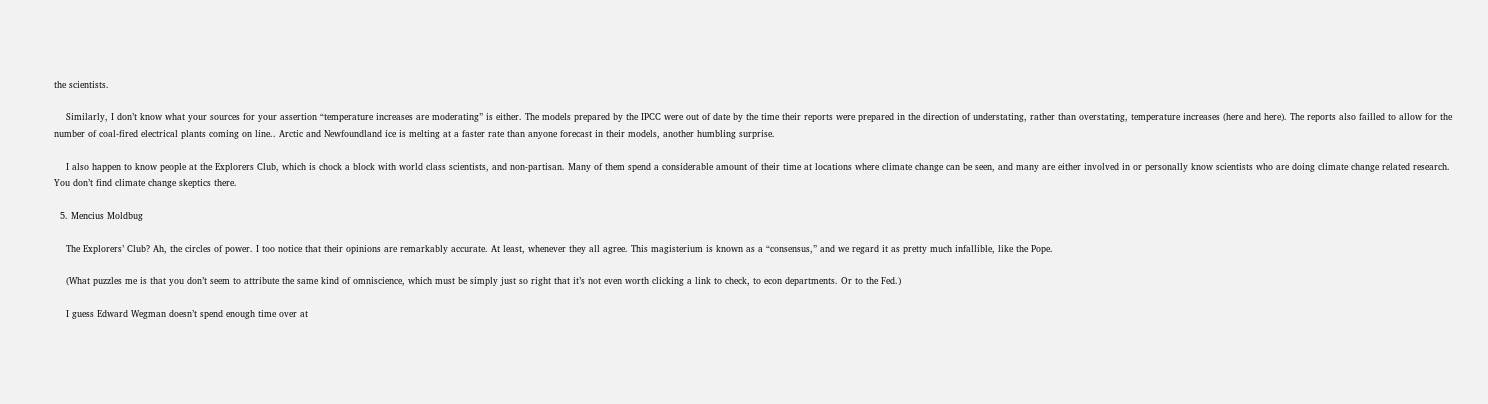the scientists.

    Similarly, I don’t know what your sources for your assertion “temperature increases are moderating” is either. The models prepared by the IPCC were out of date by the time their reports were prepared in the direction of understating, rather than overstating, temperature increases (here and here). The reports also failled to allow for the number of coal-fired electrical plants coming on line.. Arctic and Newfoundland ice is melting at a faster rate than anyone forecast in their models, another humbling surprise.

    I also happen to know people at the Explorers Club, which is chock a block with world class scientists, and non-partisan. Many of them spend a considerable amount of their time at locations where climate change can be seen, and many are either involved in or personally know scientists who are doing climate change related research. You don’t find climate change skeptics there.

  5. Mencius Moldbug

    The Explorers’ Club? Ah, the circles of power. I too notice that their opinions are remarkably accurate. At least, whenever they all agree. This magisterium is known as a “consensus,” and we regard it as pretty much infallible, like the Pope.

    (What puzzles me is that you don’t seem to attribute the same kind of omniscience, which must be simply just so right that it’s not even worth clicking a link to check, to econ departments. Or to the Fed.)

    I guess Edward Wegman doesn’t spend enough time over at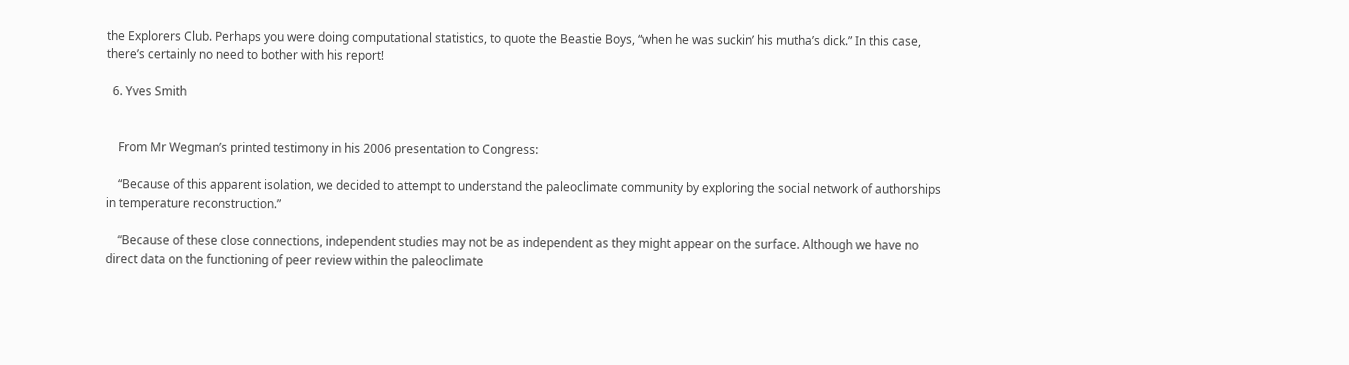the Explorers Club. Perhaps you were doing computational statistics, to quote the Beastie Boys, “when he was suckin’ his mutha’s dick.” In this case, there’s certainly no need to bother with his report!

  6. Yves Smith


    From Mr Wegman’s printed testimony in his 2006 presentation to Congress:

    “Because of this apparent isolation, we decided to attempt to understand the paleoclimate community by exploring the social network of authorships in temperature reconstruction.”

    “Because of these close connections, independent studies may not be as independent as they might appear on the surface. Although we have no direct data on the functioning of peer review within the paleoclimate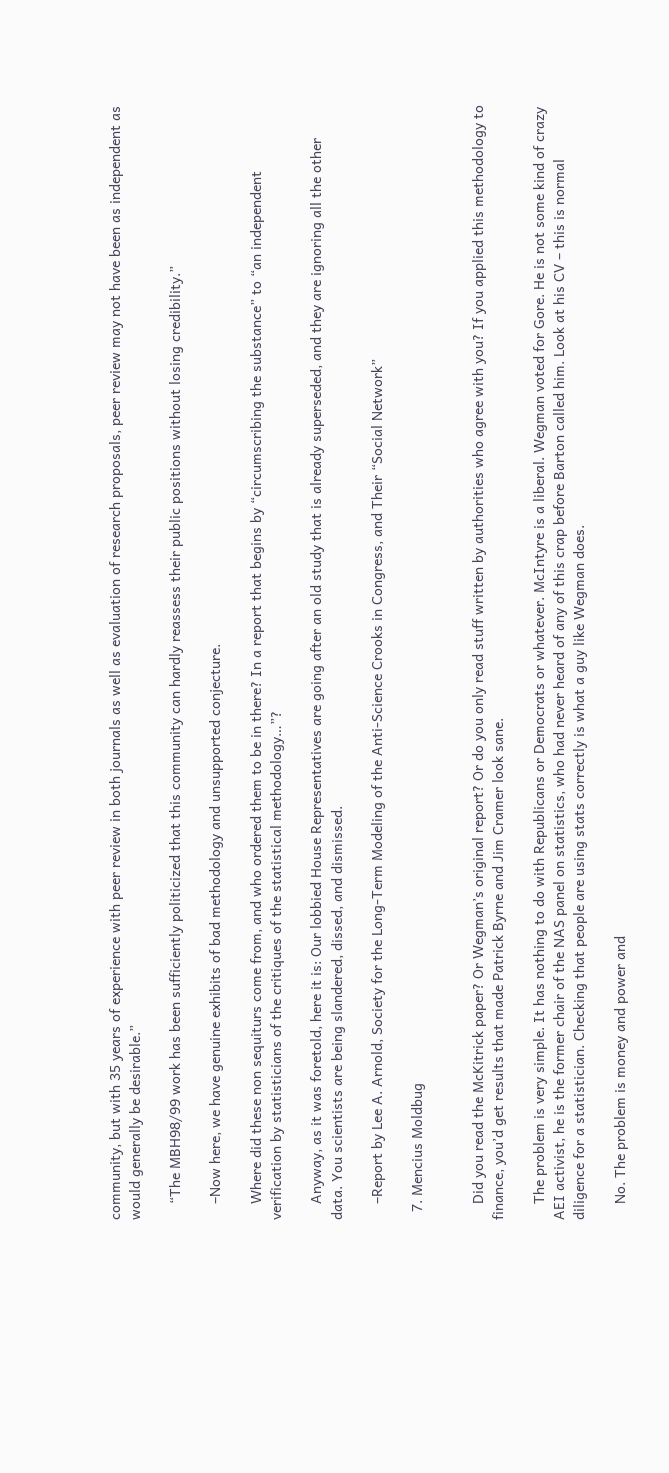community, but with 35 years of experience with peer review in both journals as well as evaluation of research proposals, peer review may not have been as independent as would generally be desirable.”

    “The MBH98/99 work has been sufficiently politicized that this community can hardly reassess their public positions without losing credibility.”

    –Now here, we have genuine exhibits of bad methodology and unsupported conjecture.

    Where did these non sequiturs come from, and who ordered them to be in there? In a report that begins by “circumscribing the substance” to “an independent verification by statisticians of the critiques of the statistical methodology…”?

    Anyway, as it was foretold, here it is: Our lobbied House Representatives are going after an old study that is already superseded, and they are ignoring all the other data. You scientists are being slandered, dissed, and dismissed.

    –Report by Lee A. Arnold, Society for the Long-Term Modeling of the Anti-Science Crooks in Congress, and Their “Social Network”

  7. Mencius Moldbug


    Did you read the McKitrick paper? Or Wegman’s original report? Or do you only read stuff written by authorities who agree with you? If you applied this methodology to finance, you’d get results that made Patrick Byrne and Jim Cramer look sane.

    The problem is very simple. It has nothing to do with Republicans or Democrats or whatever. McIntyre is a liberal. Wegman voted for Gore. He is not some kind of crazy AEI activist, he is the former chair of the NAS panel on statistics, who had never heard of any of this crap before Barton called him. Look at his CV – this is normal diligence for a statistician. Checking that people are using stats correctly is what a guy like Wegman does.

    No. The problem is money and power and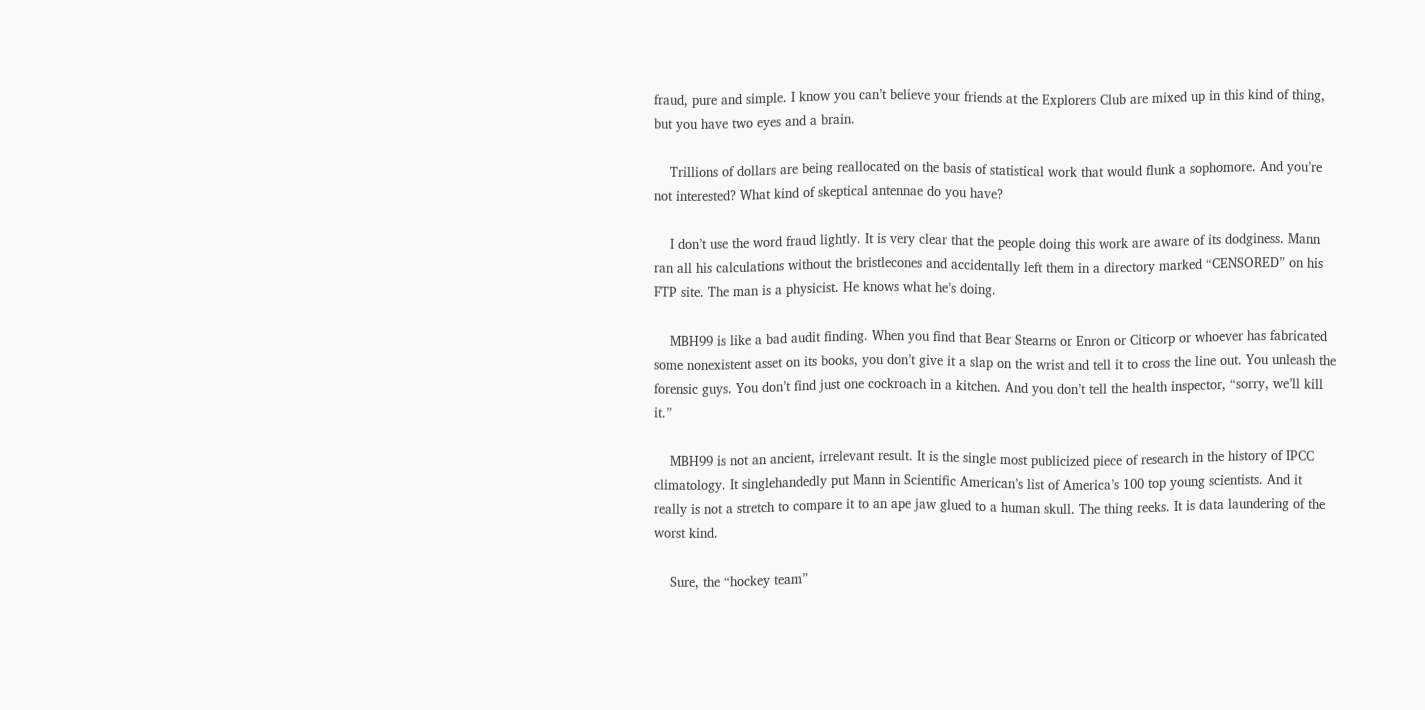fraud, pure and simple. I know you can’t believe your friends at the Explorers Club are mixed up in this kind of thing, but you have two eyes and a brain.

    Trillions of dollars are being reallocated on the basis of statistical work that would flunk a sophomore. And you’re not interested? What kind of skeptical antennae do you have?

    I don’t use the word fraud lightly. It is very clear that the people doing this work are aware of its dodginess. Mann ran all his calculations without the bristlecones and accidentally left them in a directory marked “CENSORED” on his FTP site. The man is a physicist. He knows what he’s doing.

    MBH99 is like a bad audit finding. When you find that Bear Stearns or Enron or Citicorp or whoever has fabricated some nonexistent asset on its books, you don’t give it a slap on the wrist and tell it to cross the line out. You unleash the forensic guys. You don’t find just one cockroach in a kitchen. And you don’t tell the health inspector, “sorry, we’ll kill it.”

    MBH99 is not an ancient, irrelevant result. It is the single most publicized piece of research in the history of IPCC climatology. It singlehandedly put Mann in Scientific American’s list of America’s 100 top young scientists. And it really is not a stretch to compare it to an ape jaw glued to a human skull. The thing reeks. It is data laundering of the worst kind.

    Sure, the “hockey team”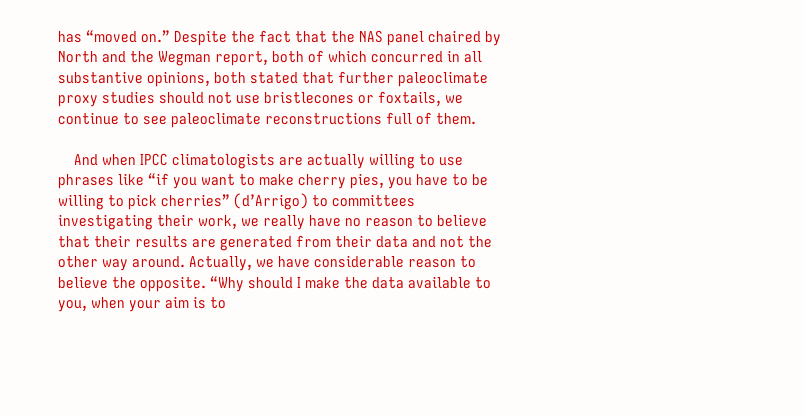has “moved on.” Despite the fact that the NAS panel chaired by North and the Wegman report, both of which concurred in all substantive opinions, both stated that further paleoclimate proxy studies should not use bristlecones or foxtails, we continue to see paleoclimate reconstructions full of them.

    And when IPCC climatologists are actually willing to use phrases like “if you want to make cherry pies, you have to be willing to pick cherries” (d’Arrigo) to committees investigating their work, we really have no reason to believe that their results are generated from their data and not the other way around. Actually, we have considerable reason to believe the opposite. “Why should I make the data available to you, when your aim is to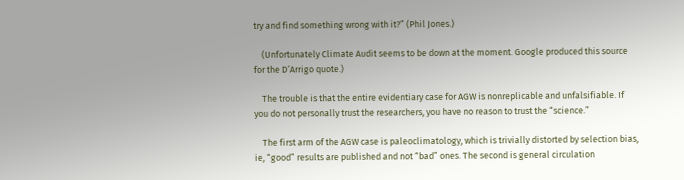try and find something wrong with it?” (Phil Jones.)

    (Unfortunately Climate Audit seems to be down at the moment. Google produced this source for the D’Arrigo quote.)

    The trouble is that the entire evidentiary case for AGW is nonreplicable and unfalsifiable. If you do not personally trust the researchers, you have no reason to trust the “science.”

    The first arm of the AGW case is paleoclimatology, which is trivially distorted by selection bias, ie, “good” results are published and not “bad” ones. The second is general circulation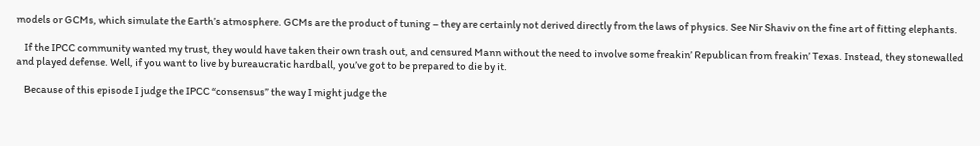models or GCMs, which simulate the Earth’s atmosphere. GCMs are the product of tuning – they are certainly not derived directly from the laws of physics. See Nir Shaviv on the fine art of fitting elephants.

    If the IPCC community wanted my trust, they would have taken their own trash out, and censured Mann without the need to involve some freakin’ Republican from freakin’ Texas. Instead, they stonewalled and played defense. Well, if you want to live by bureaucratic hardball, you’ve got to be prepared to die by it.

    Because of this episode I judge the IPCC “consensus” the way I might judge the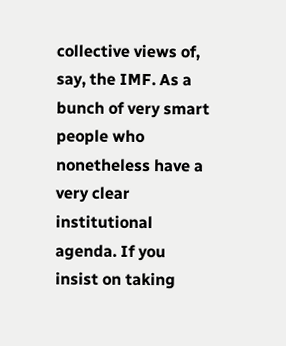collective views of, say, the IMF. As a bunch of very smart people who nonetheless have a very clear institutional agenda. If you insist on taking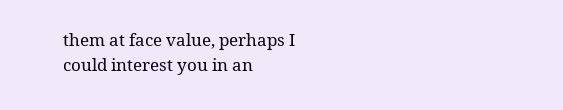them at face value, perhaps I could interest you in an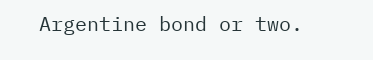Argentine bond or two.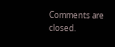Comments are closed.